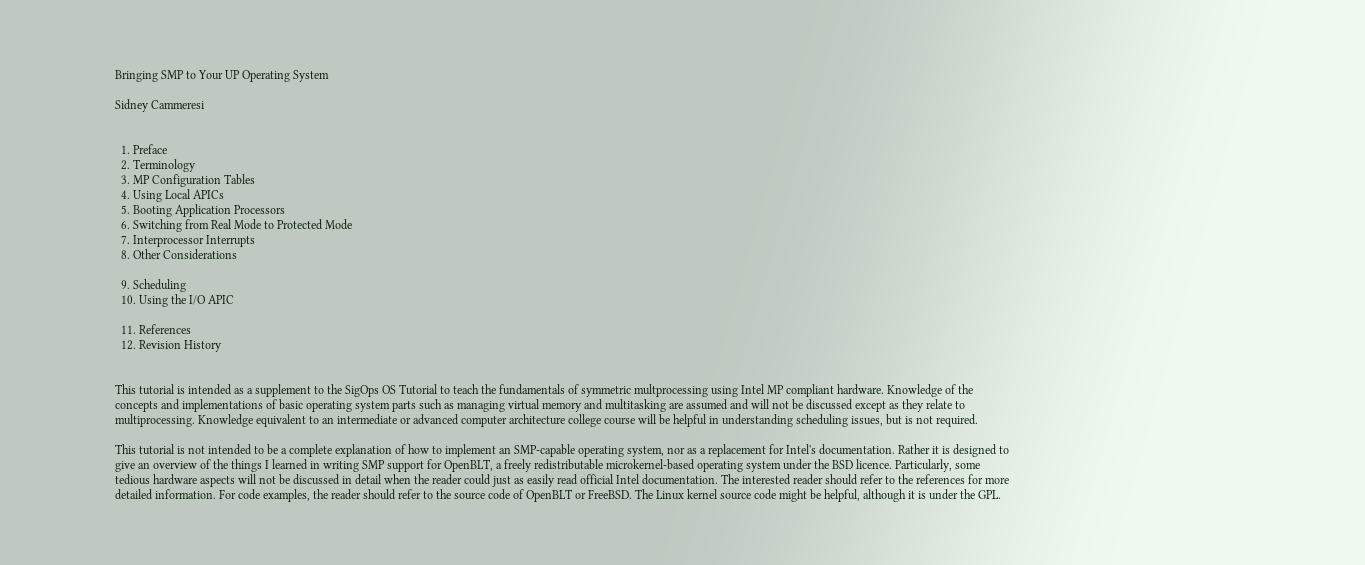Bringing SMP to Your UP Operating System

Sidney Cammeresi


  1. Preface
  2. Terminology
  3. MP Configuration Tables
  4. Using Local APICs
  5. Booting Application Processors
  6. Switching from Real Mode to Protected Mode
  7. Interprocessor Interrupts
  8. Other Considerations

  9. Scheduling
  10. Using the I/O APIC

  11. References
  12. Revision History


This tutorial is intended as a supplement to the SigOps OS Tutorial to teach the fundamentals of symmetric multprocessing using Intel MP compliant hardware. Knowledge of the concepts and implementations of basic operating system parts such as managing virtual memory and multitasking are assumed and will not be discussed except as they relate to multiprocessing. Knowledge equivalent to an intermediate or advanced computer architecture college course will be helpful in understanding scheduling issues, but is not required.

This tutorial is not intended to be a complete explanation of how to implement an SMP-capable operating system, nor as a replacement for Intel's documentation. Rather it is designed to give an overview of the things I learned in writing SMP support for OpenBLT, a freely redistributable microkernel-based operating system under the BSD licence. Particularly, some tedious hardware aspects will not be discussed in detail when the reader could just as easily read official Intel documentation. The interested reader should refer to the references for more detailed information. For code examples, the reader should refer to the source code of OpenBLT or FreeBSD. The Linux kernel source code might be helpful, although it is under the GPL.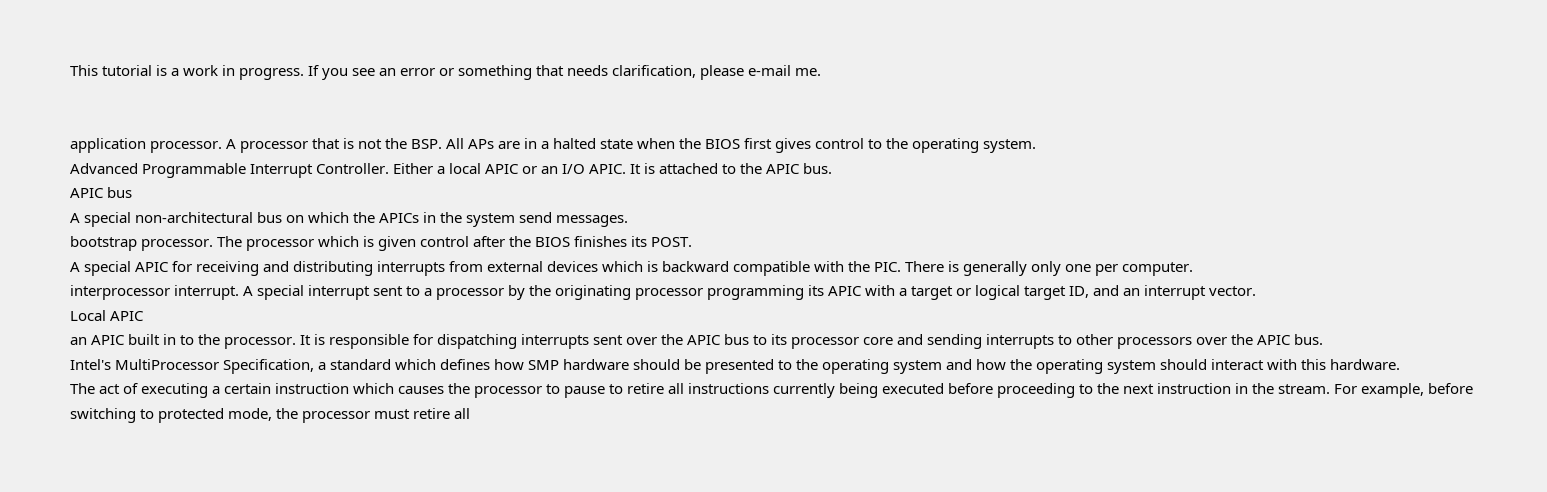This tutorial is a work in progress. If you see an error or something that needs clarification, please e-mail me.


application processor. A processor that is not the BSP. All APs are in a halted state when the BIOS first gives control to the operating system.
Advanced Programmable Interrupt Controller. Either a local APIC or an I/O APIC. It is attached to the APIC bus.
APIC bus
A special non-architectural bus on which the APICs in the system send messages.
bootstrap processor. The processor which is given control after the BIOS finishes its POST.
A special APIC for receiving and distributing interrupts from external devices which is backward compatible with the PIC. There is generally only one per computer.
interprocessor interrupt. A special interrupt sent to a processor by the originating processor programming its APIC with a target or logical target ID, and an interrupt vector.
Local APIC
an APIC built in to the processor. It is responsible for dispatching interrupts sent over the APIC bus to its processor core and sending interrupts to other processors over the APIC bus.
Intel's MultiProcessor Specification, a standard which defines how SMP hardware should be presented to the operating system and how the operating system should interact with this hardware.
The act of executing a certain instruction which causes the processor to pause to retire all instructions currently being executed before proceeding to the next instruction in the stream. For example, before switching to protected mode, the processor must retire all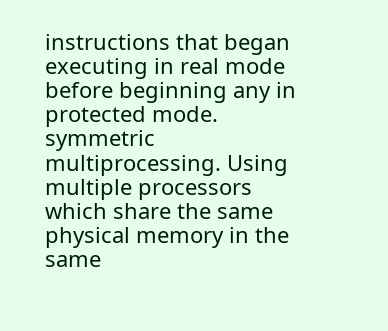instructions that began executing in real mode before beginning any in protected mode.
symmetric multiprocessing. Using multiple processors which share the same physical memory in the same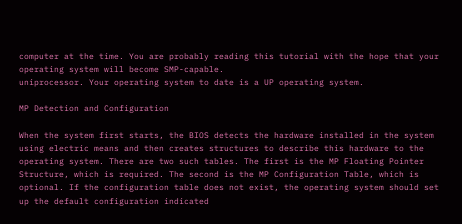computer at the time. You are probably reading this tutorial with the hope that your operating system will become SMP-capable.
uniprocessor. Your operating system to date is a UP operating system.

MP Detection and Configuration

When the system first starts, the BIOS detects the hardware installed in the system using electric means and then creates structures to describe this hardware to the operating system. There are two such tables. The first is the MP Floating Pointer Structure, which is required. The second is the MP Configuration Table, which is optional. If the configuration table does not exist, the operating system should set up the default configuration indicated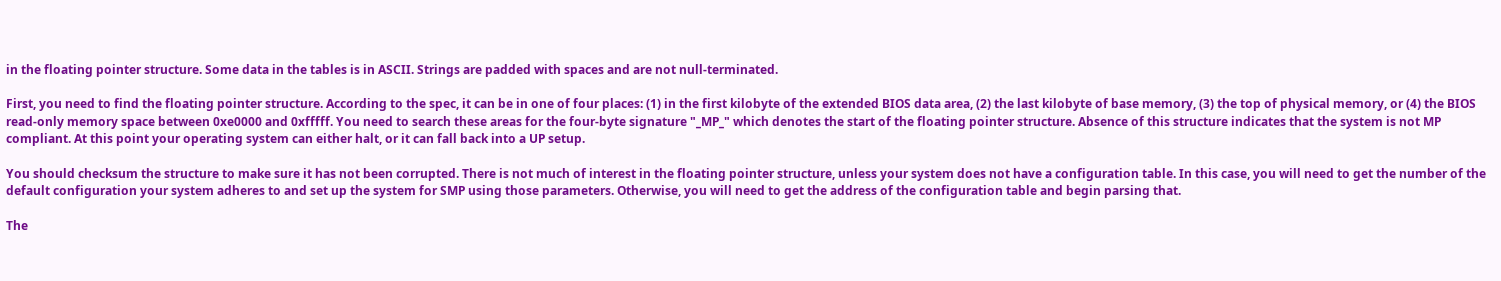in the floating pointer structure. Some data in the tables is in ASCII. Strings are padded with spaces and are not null-terminated.

First, you need to find the floating pointer structure. According to the spec, it can be in one of four places: (1) in the first kilobyte of the extended BIOS data area, (2) the last kilobyte of base memory, (3) the top of physical memory, or (4) the BIOS read-only memory space between 0xe0000 and 0xfffff. You need to search these areas for the four-byte signature "_MP_" which denotes the start of the floating pointer structure. Absence of this structure indicates that the system is not MP compliant. At this point your operating system can either halt, or it can fall back into a UP setup.

You should checksum the structure to make sure it has not been corrupted. There is not much of interest in the floating pointer structure, unless your system does not have a configuration table. In this case, you will need to get the number of the default configuration your system adheres to and set up the system for SMP using those parameters. Otherwise, you will need to get the address of the configuration table and begin parsing that.

The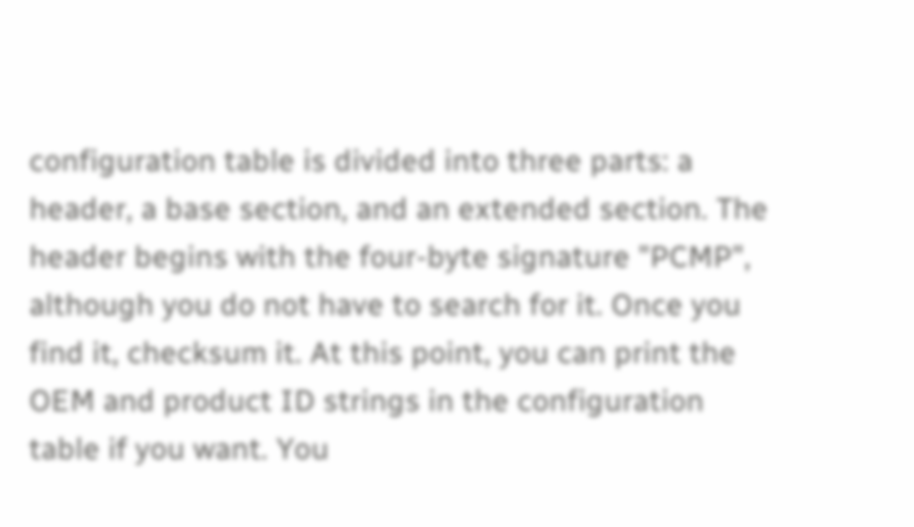configuration table is divided into three parts: a header, a base section, and an extended section. The header begins with the four-byte signature "PCMP", although you do not have to search for it. Once you find it, checksum it. At this point, you can print the OEM and product ID strings in the configuration table if you want. You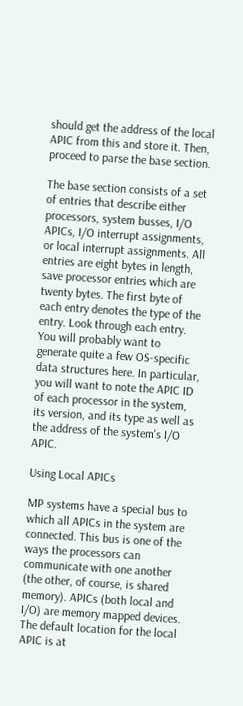should get the address of the local APIC from this and store it. Then, proceed to parse the base section.

The base section consists of a set of entries that describe either processors, system busses, I/O APICs, I/O interrupt assignments, or local interrupt assignments. All entries are eight bytes in length, save processor entries which are twenty bytes. The first byte of each entry denotes the type of the entry. Look through each entry. You will probably want to generate quite a few OS-specific data structures here. In particular, you will want to note the APIC ID of each processor in the system, its version, and its type as well as the address of the system's I/O APIC.

Using Local APICs

MP systems have a special bus to which all APICs in the system are connected. This bus is one of the ways the processors can communicate with one another (the other, of course, is shared memory). APICs (both local and I/O) are memory mapped devices. The default location for the local APIC is at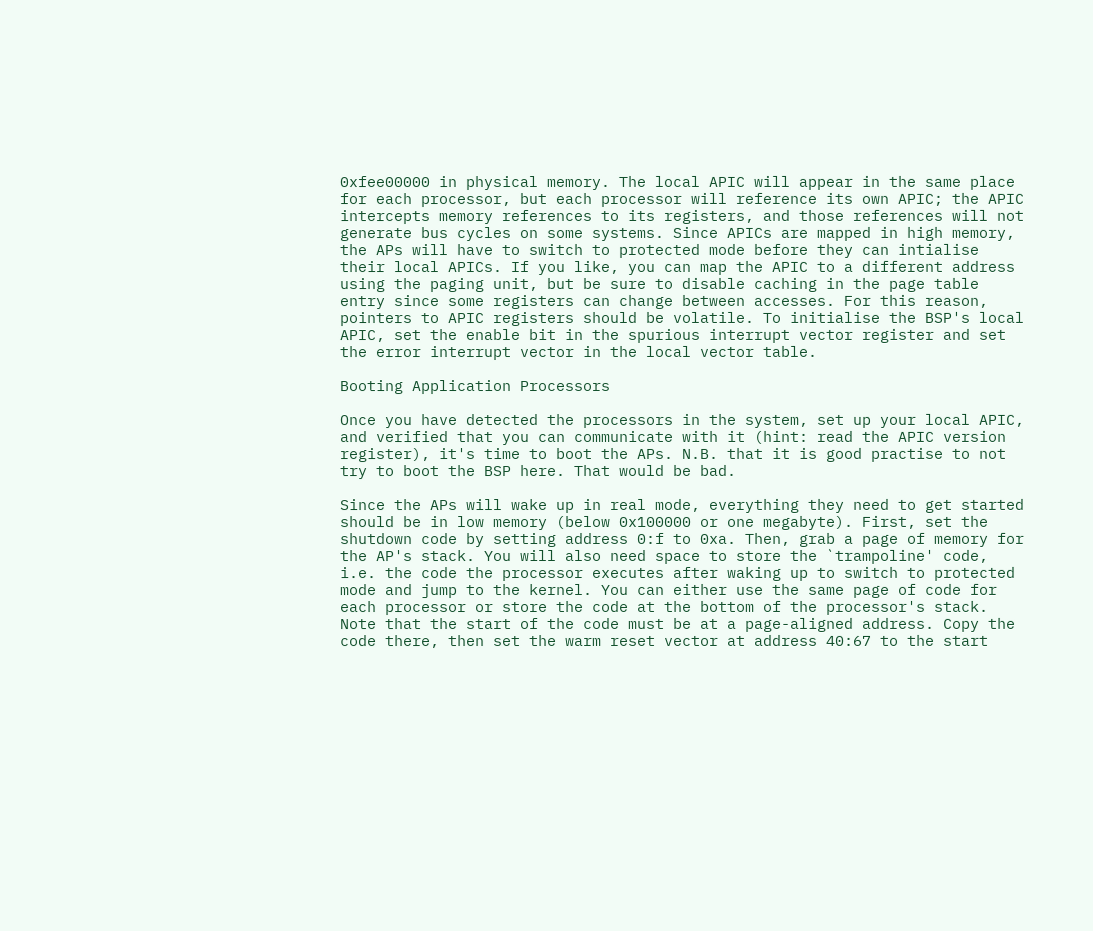0xfee00000 in physical memory. The local APIC will appear in the same place for each processor, but each processor will reference its own APIC; the APIC intercepts memory references to its registers, and those references will not generate bus cycles on some systems. Since APICs are mapped in high memory, the APs will have to switch to protected mode before they can intialise their local APICs. If you like, you can map the APIC to a different address using the paging unit, but be sure to disable caching in the page table entry since some registers can change between accesses. For this reason, pointers to APIC registers should be volatile. To initialise the BSP's local APIC, set the enable bit in the spurious interrupt vector register and set the error interrupt vector in the local vector table.

Booting Application Processors

Once you have detected the processors in the system, set up your local APIC, and verified that you can communicate with it (hint: read the APIC version register), it's time to boot the APs. N.B. that it is good practise to not try to boot the BSP here. That would be bad.

Since the APs will wake up in real mode, everything they need to get started should be in low memory (below 0x100000 or one megabyte). First, set the shutdown code by setting address 0:f to 0xa. Then, grab a page of memory for the AP's stack. You will also need space to store the `trampoline' code, i.e. the code the processor executes after waking up to switch to protected mode and jump to the kernel. You can either use the same page of code for each processor or store the code at the bottom of the processor's stack. Note that the start of the code must be at a page-aligned address. Copy the code there, then set the warm reset vector at address 40:67 to the start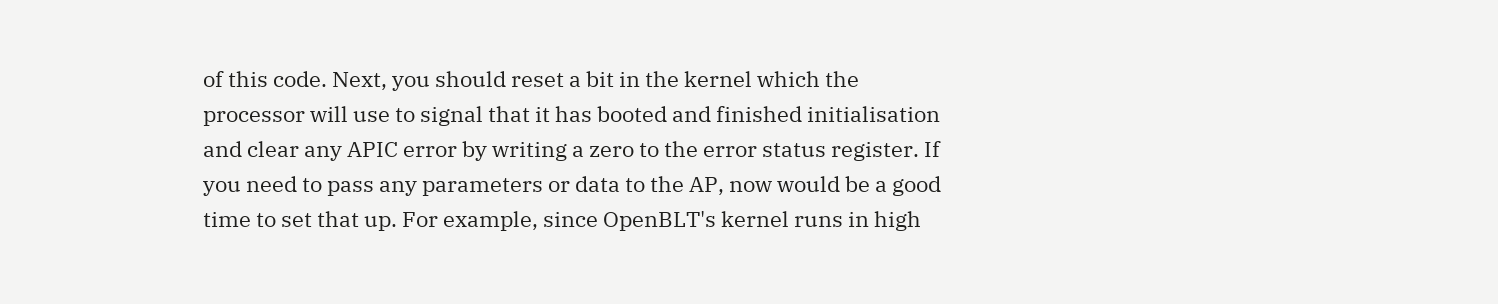of this code. Next, you should reset a bit in the kernel which the processor will use to signal that it has booted and finished initialisation and clear any APIC error by writing a zero to the error status register. If you need to pass any parameters or data to the AP, now would be a good time to set that up. For example, since OpenBLT's kernel runs in high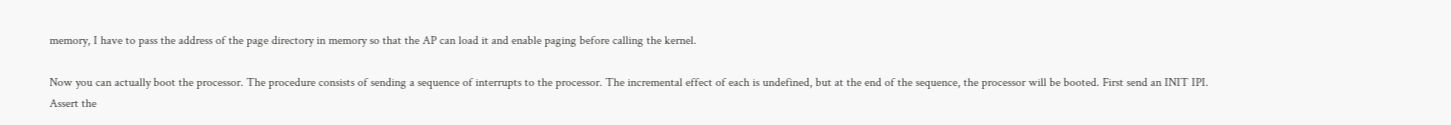memory, I have to pass the address of the page directory in memory so that the AP can load it and enable paging before calling the kernel.

Now you can actually boot the processor. The procedure consists of sending a sequence of interrupts to the processor. The incremental effect of each is undefined, but at the end of the sequence, the processor will be booted. First send an INIT IPI. Assert the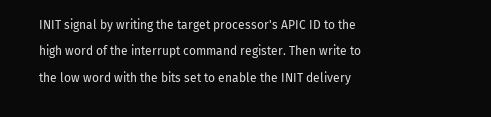INIT signal by writing the target processor's APIC ID to the high word of the interrupt command register. Then write to the low word with the bits set to enable the INIT delivery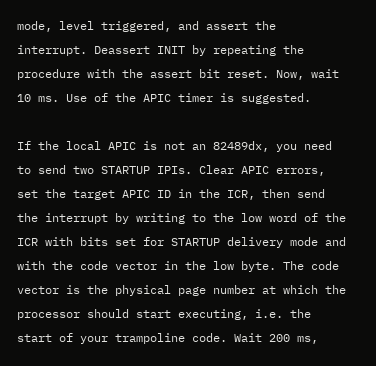mode, level triggered, and assert the interrupt. Deassert INIT by repeating the procedure with the assert bit reset. Now, wait 10 ms. Use of the APIC timer is suggested.

If the local APIC is not an 82489dx, you need to send two STARTUP IPIs. Clear APIC errors, set the target APIC ID in the ICR, then send the interrupt by writing to the low word of the ICR with bits set for STARTUP delivery mode and with the code vector in the low byte. The code vector is the physical page number at which the processor should start executing, i.e. the start of your trampoline code. Wait 200 ms,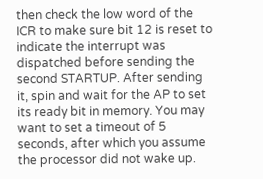then check the low word of the ICR to make sure bit 12 is reset to indicate the interrupt was dispatched before sending the second STARTUP. After sending it, spin and wait for the AP to set its ready bit in memory. You may want to set a timeout of 5 seconds, after which you assume the processor did not wake up.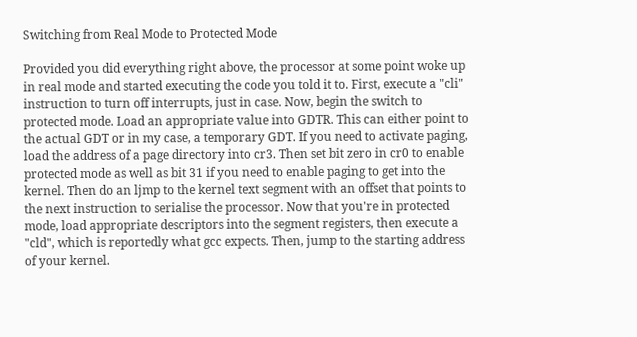Switching from Real Mode to Protected Mode

Provided you did everything right above, the processor at some point woke up in real mode and started executing the code you told it to. First, execute a "cli" instruction to turn off interrupts, just in case. Now, begin the switch to protected mode. Load an appropriate value into GDTR. This can either point to the actual GDT or in my case, a temporary GDT. If you need to activate paging, load the address of a page directory into cr3. Then set bit zero in cr0 to enable protected mode as well as bit 31 if you need to enable paging to get into the kernel. Then do an ljmp to the kernel text segment with an offset that points to the next instruction to serialise the processor. Now that you're in protected mode, load appropriate descriptors into the segment registers, then execute a "cld", which is reportedly what gcc expects. Then, jump to the starting address of your kernel.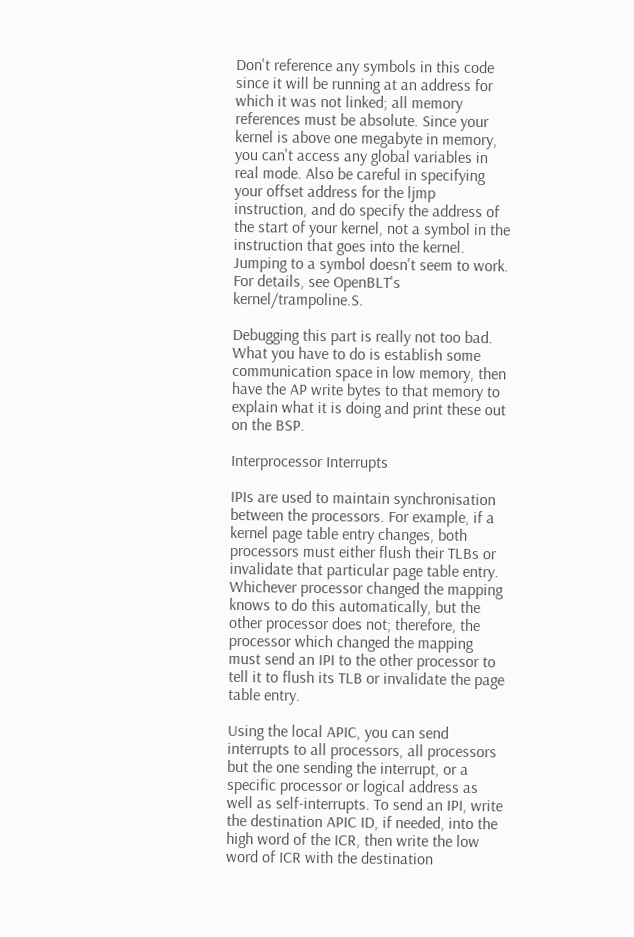Don't reference any symbols in this code since it will be running at an address for which it was not linked; all memory references must be absolute. Since your kernel is above one megabyte in memory, you can't access any global variables in real mode. Also be careful in specifying your offset address for the ljmp instruction, and do specify the address of the start of your kernel, not a symbol in the instruction that goes into the kernel. Jumping to a symbol doesn't seem to work. For details, see OpenBLT's kernel/trampoline.S.

Debugging this part is really not too bad. What you have to do is establish some communication space in low memory, then have the AP write bytes to that memory to explain what it is doing and print these out on the BSP.

Interprocessor Interrupts

IPIs are used to maintain synchronisation between the processors. For example, if a kernel page table entry changes, both processors must either flush their TLBs or invalidate that particular page table entry. Whichever processor changed the mapping knows to do this automatically, but the other processor does not; therefore, the processor which changed the mapping must send an IPI to the other processor to tell it to flush its TLB or invalidate the page table entry.

Using the local APIC, you can send interrupts to all processors, all processors but the one sending the interrupt, or a specific processor or logical address as well as self-interrupts. To send an IPI, write the destination APIC ID, if needed, into the high word of the ICR, then write the low word of ICR with the destination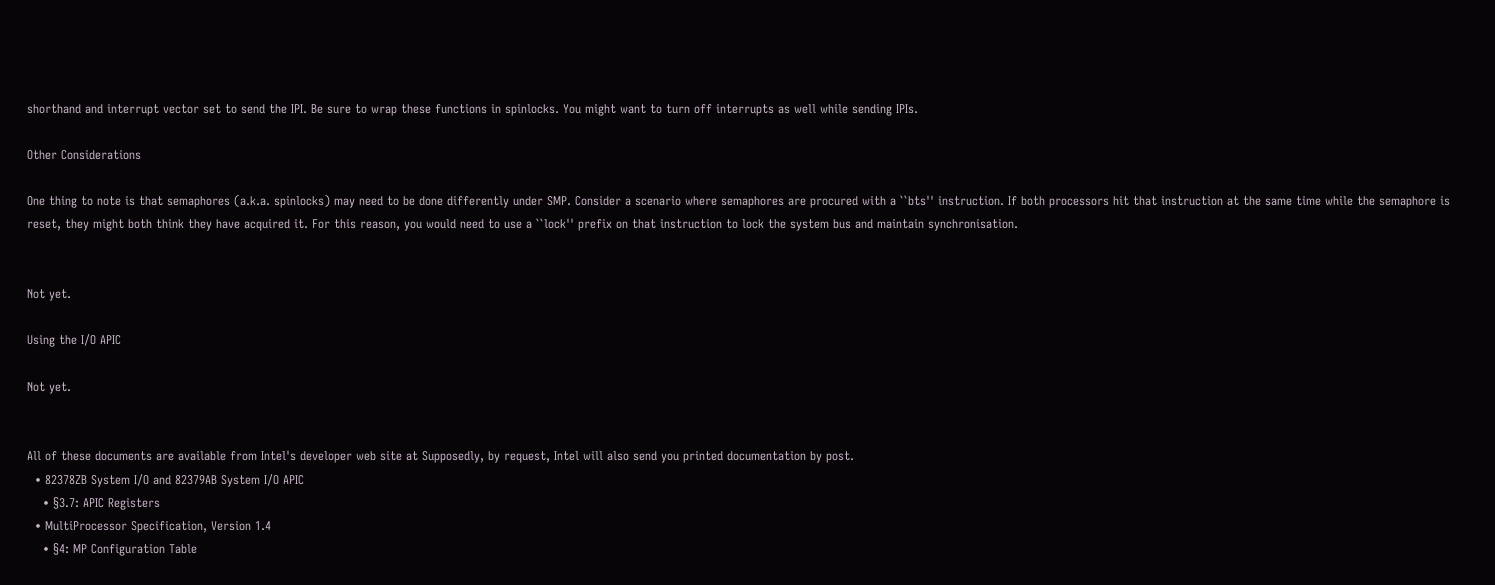shorthand and interrupt vector set to send the IPI. Be sure to wrap these functions in spinlocks. You might want to turn off interrupts as well while sending IPIs.

Other Considerations

One thing to note is that semaphores (a.k.a. spinlocks) may need to be done differently under SMP. Consider a scenario where semaphores are procured with a ``bts'' instruction. If both processors hit that instruction at the same time while the semaphore is reset, they might both think they have acquired it. For this reason, you would need to use a ``lock'' prefix on that instruction to lock the system bus and maintain synchronisation.


Not yet.

Using the I/O APIC

Not yet.


All of these documents are available from Intel's developer web site at Supposedly, by request, Intel will also send you printed documentation by post.
  • 82378ZB System I/O and 82379AB System I/O APIC
    • §3.7: APIC Registers
  • MultiProcessor Specification, Version 1.4
    • §4: MP Configuration Table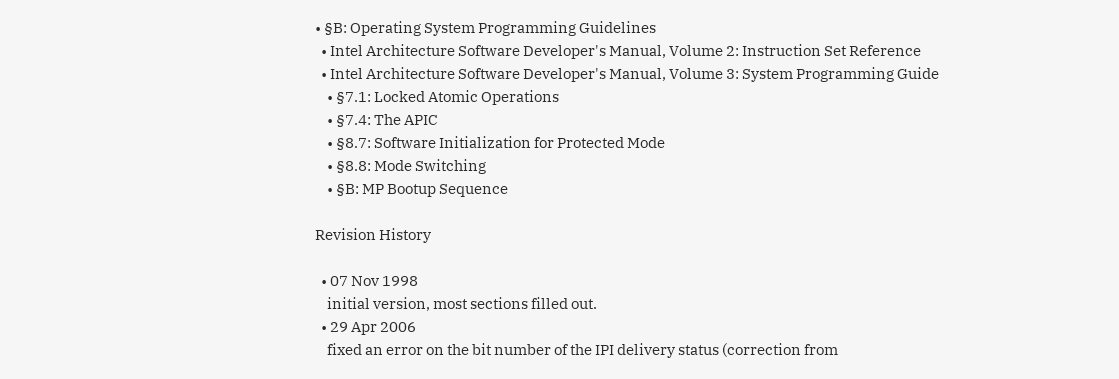• §B: Operating System Programming Guidelines
  • Intel Architecture Software Developer's Manual, Volume 2: Instruction Set Reference
  • Intel Architecture Software Developer's Manual, Volume 3: System Programming Guide
    • §7.1: Locked Atomic Operations
    • §7.4: The APIC
    • §8.7: Software Initialization for Protected Mode
    • §8.8: Mode Switching
    • §B: MP Bootup Sequence

Revision History

  • 07 Nov 1998
    initial version, most sections filled out.
  • 29 Apr 2006
    fixed an error on the bit number of the IPI delivery status (correction from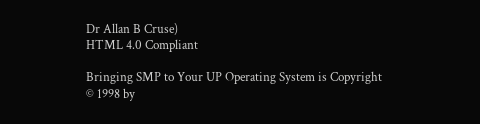Dr Allan B Cruse)
HTML 4.0 Compliant

Bringing SMP to Your UP Operating System is Copyright © 1998 by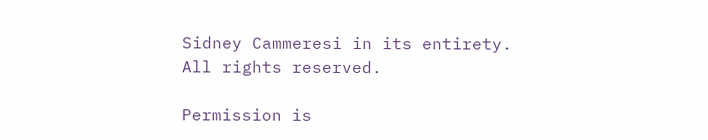Sidney Cammeresi in its entirety. All rights reserved.

Permission is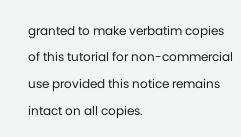granted to make verbatim copies of this tutorial for non-commercial use provided this notice remains intact on all copies.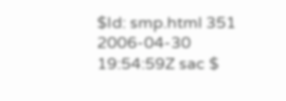$Id: smp.html 351 2006-04-30 19:54:59Z sac $